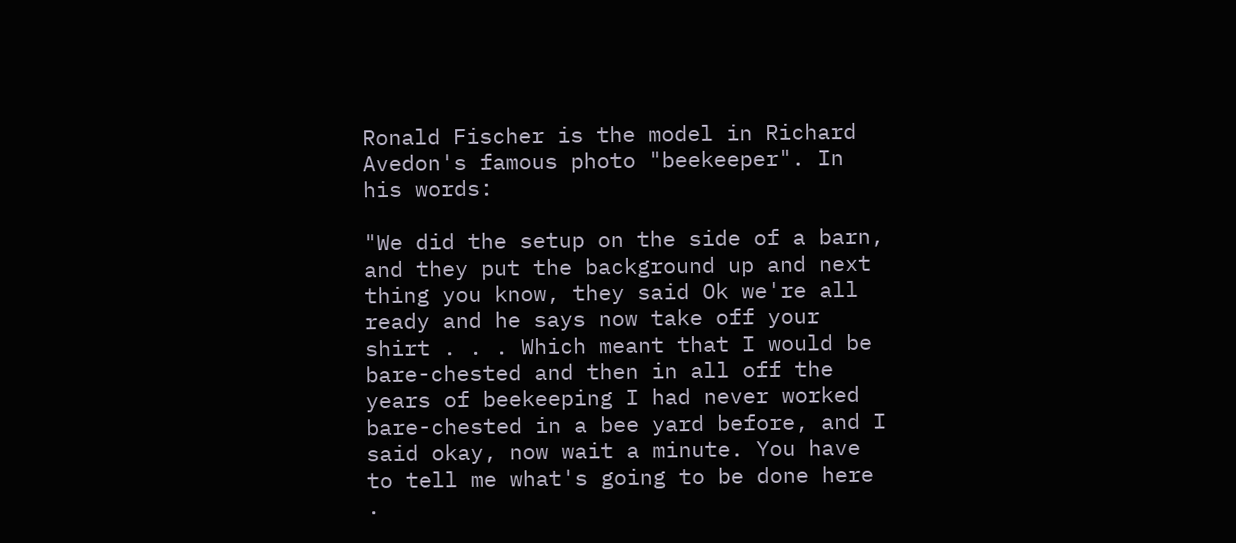Ronald Fischer is the model in Richard Avedon's famous photo "beekeeper". In his words:

"We did the setup on the side of a barn, and they put the background up and next thing you know, they said Ok we're all ready and he says now take off your shirt . . . Which meant that I would be bare-chested and then in all off the years of beekeeping I had never worked bare-chested in a bee yard before, and I said okay, now wait a minute. You have to tell me what's going to be done here .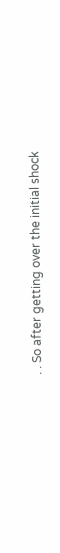. . So after getting over the initial shock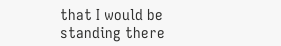that I would be standing there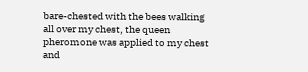bare-chested with the bees walking all over my chest, the queen pheromone was applied to my chest and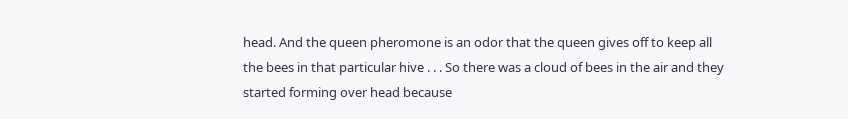head. And the queen pheromone is an odor that the queen gives off to keep all the bees in that particular hive . . . So there was a cloud of bees in the air and they started forming over head because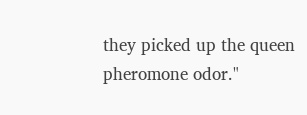they picked up the queen pheromone odor."